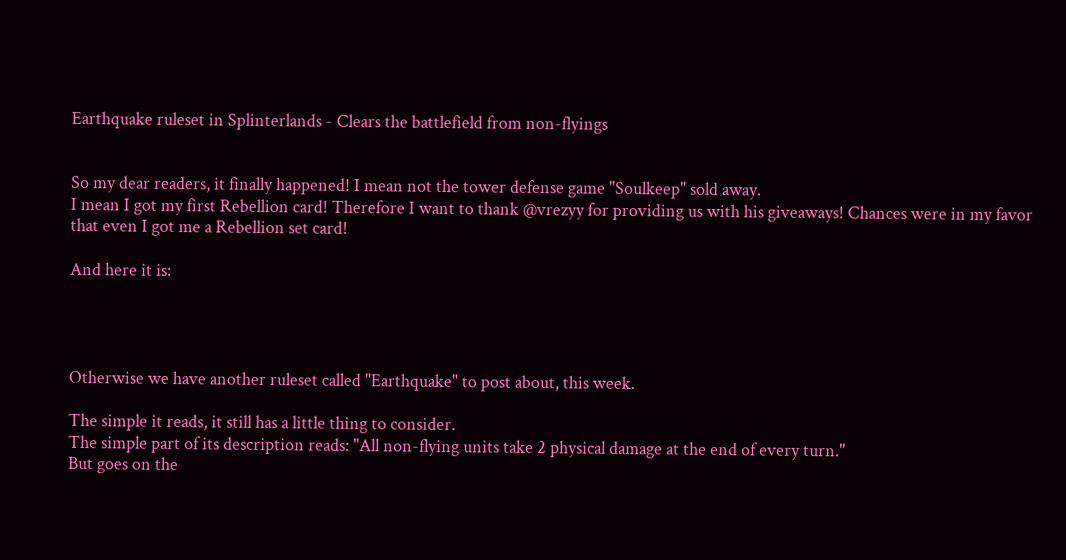Earthquake ruleset in Splinterlands - Clears the battlefield from non-flyings


So my dear readers, it finally happened! I mean not the tower defense game "Soulkeep" sold away.
I mean I got my first Rebellion card! Therefore I want to thank @vrezyy for providing us with his giveaways! Chances were in my favor that even I got me a Rebellion set card!

And here it is:




Otherwise we have another ruleset called "Earthquake" to post about, this week.

The simple it reads, it still has a little thing to consider.
The simple part of its description reads: "All non-flying units take 2 physical damage at the end of every turn."
But goes on the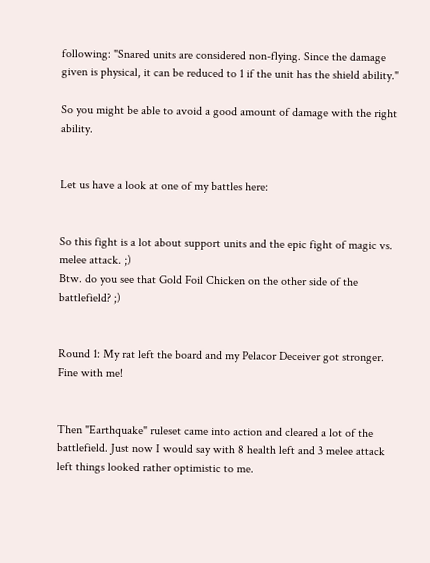following: "Snared units are considered non-flying. Since the damage given is physical, it can be reduced to 1 if the unit has the shield ability."

So you might be able to avoid a good amount of damage with the right ability.


Let us have a look at one of my battles here:


So this fight is a lot about support units and the epic fight of magic vs. melee attack. ;)
Btw. do you see that Gold Foil Chicken on the other side of the battlefield? ;)


Round 1: My rat left the board and my Pelacor Deceiver got stronger. Fine with me!


Then "Earthquake" ruleset came into action and cleared a lot of the battlefield. Just now I would say with 8 health left and 3 melee attack left things looked rather optimistic to me.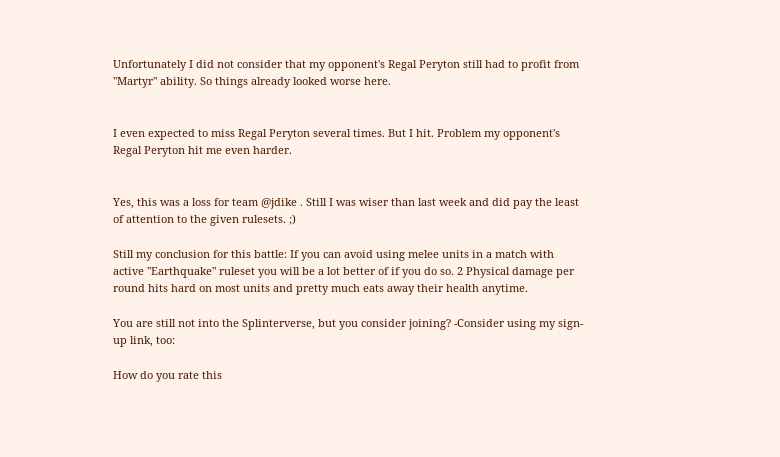Unfortunately I did not consider that my opponent's Regal Peryton still had to profit from "Martyr" ability. So things already looked worse here.


I even expected to miss Regal Peryton several times. But I hit. Problem my opponent's Regal Peryton hit me even harder.


Yes, this was a loss for team @jdike . Still I was wiser than last week and did pay the least of attention to the given rulesets. ;)

Still my conclusion for this battle: If you can avoid using melee units in a match with active "Earthquake" ruleset you will be a lot better of if you do so. 2 Physical damage per round hits hard on most units and pretty much eats away their health anytime.

You are still not into the Splinterverse, but you consider joining? -Consider using my sign-up link, too:

How do you rate this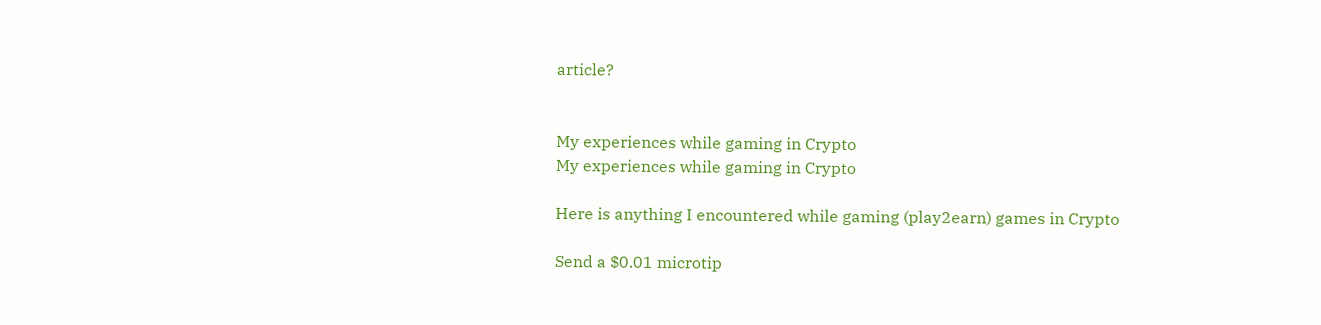article?


My experiences while gaming in Crypto
My experiences while gaming in Crypto

Here is anything I encountered while gaming (play2earn) games in Crypto

Send a $0.01 microtip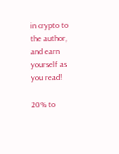in crypto to the author, and earn yourself as you read!

20% to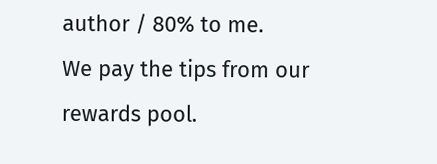author / 80% to me.
We pay the tips from our rewards pool.